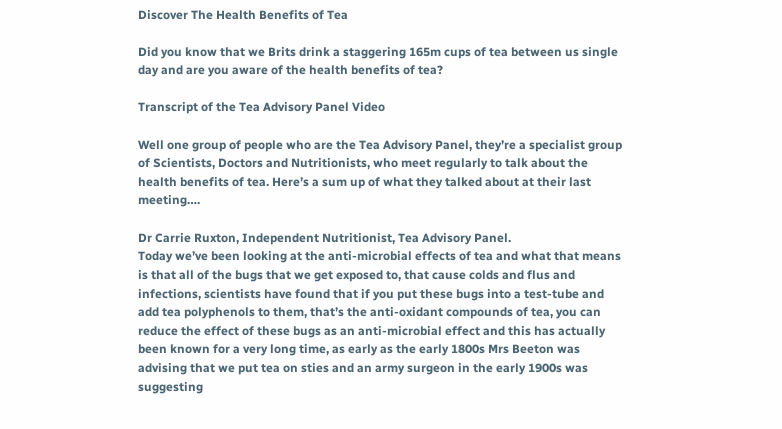Discover The Health Benefits of Tea

Did you know that we Brits drink a staggering 165m cups of tea between us single day and are you aware of the health benefits of tea?

Transcript of the Tea Advisory Panel Video

Well one group of people who are the Tea Advisory Panel, they’re a specialist group of Scientists, Doctors and Nutritionists, who meet regularly to talk about the health benefits of tea. Here’s a sum up of what they talked about at their last meeting….

Dr Carrie Ruxton, Independent Nutritionist, Tea Advisory Panel.
Today we’ve been looking at the anti-microbial effects of tea and what that means is that all of the bugs that we get exposed to, that cause colds and flus and infections, scientists have found that if you put these bugs into a test-tube and add tea polyphenols to them, that’s the anti-oxidant compounds of tea, you can reduce the effect of these bugs as an anti-microbial effect and this has actually been known for a very long time, as early as the early 1800s Mrs Beeton was advising that we put tea on sties and an army surgeon in the early 1900s was suggesting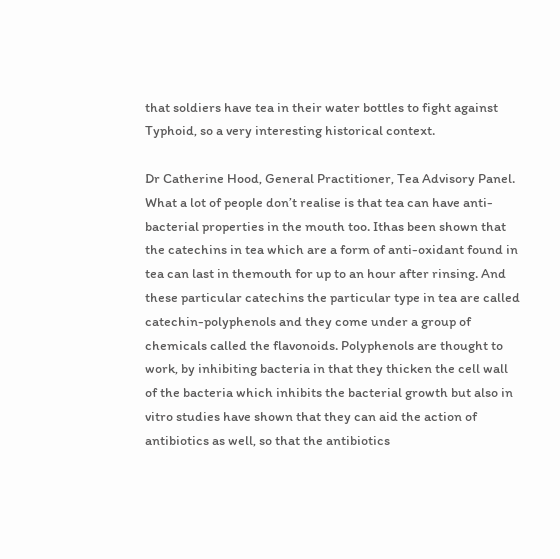that soldiers have tea in their water bottles to fight against Typhoid, so a very interesting historical context.

Dr Catherine Hood, General Practitioner, Tea Advisory Panel.
What a lot of people don’t realise is that tea can have anti-bacterial properties in the mouth too. Ithas been shown that the catechins in tea which are a form of anti-oxidant found in tea can last in themouth for up to an hour after rinsing. And these particular catechins the particular type in tea are called catechin-polyphenols and they come under a group of chemicals called the flavonoids. Polyphenols are thought to work, by inhibiting bacteria in that they thicken the cell wall of the bacteria which inhibits the bacterial growth but also in vitro studies have shown that they can aid the action of antibiotics as well, so that the antibiotics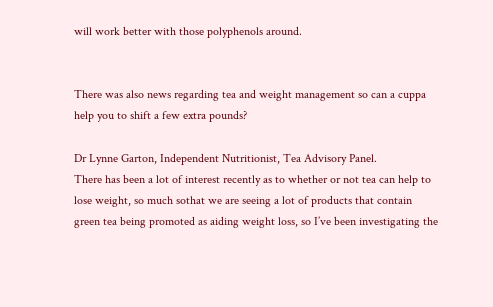will work better with those polyphenols around.


There was also news regarding tea and weight management so can a cuppa help you to shift a few extra pounds?

Dr Lynne Garton, Independent Nutritionist, Tea Advisory Panel.
There has been a lot of interest recently as to whether or not tea can help to lose weight, so much sothat we are seeing a lot of products that contain green tea being promoted as aiding weight loss, so I’ve been investigating the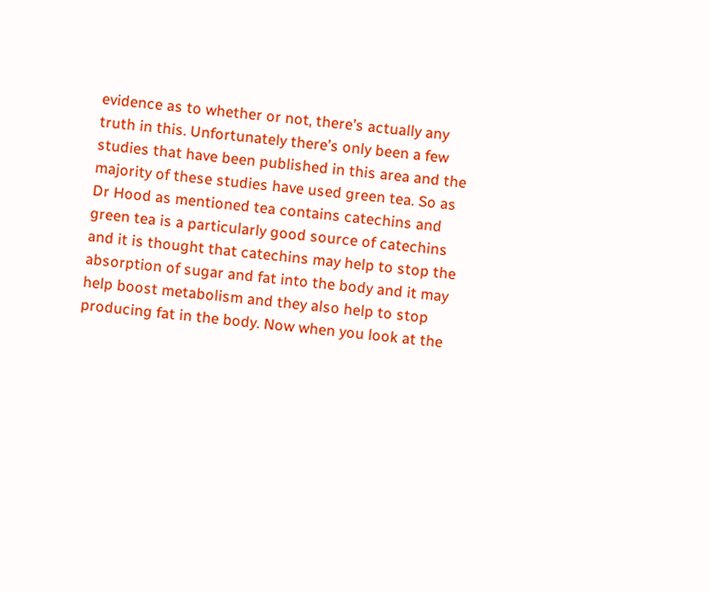evidence as to whether or not, there’s actually any truth in this. Unfortunately there’s only been a few studies that have been published in this area and the majority of these studies have used green tea. So as Dr Hood as mentioned tea contains catechins and green tea is a particularly good source of catechins and it is thought that catechins may help to stop the absorption of sugar and fat into the body and it may help boost metabolism and they also help to stop producing fat in the body. Now when you look at the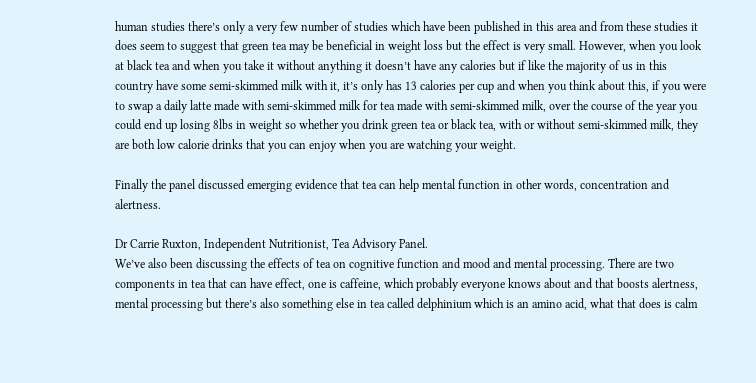human studies there’s only a very few number of studies which have been published in this area and from these studies it does seem to suggest that green tea may be beneficial in weight loss but the effect is very small. However, when you look at black tea and when you take it without anything it doesn’t have any calories but if like the majority of us in this country have some semi-skimmed milk with it, it’s only has 13 calories per cup and when you think about this, if you were to swap a daily latte made with semi-skimmed milk for tea made with semi-skimmed milk, over the course of the year you could end up losing 8lbs in weight so whether you drink green tea or black tea, with or without semi-skimmed milk, they are both low calorie drinks that you can enjoy when you are watching your weight.

Finally the panel discussed emerging evidence that tea can help mental function in other words, concentration and alertness.

Dr Carrie Ruxton, Independent Nutritionist, Tea Advisory Panel.
We’ve also been discussing the effects of tea on cognitive function and mood and mental processing. There are two components in tea that can have effect, one is caffeine, which probably everyone knows about and that boosts alertness, mental processing but there’s also something else in tea called delphinium which is an amino acid, what that does is calm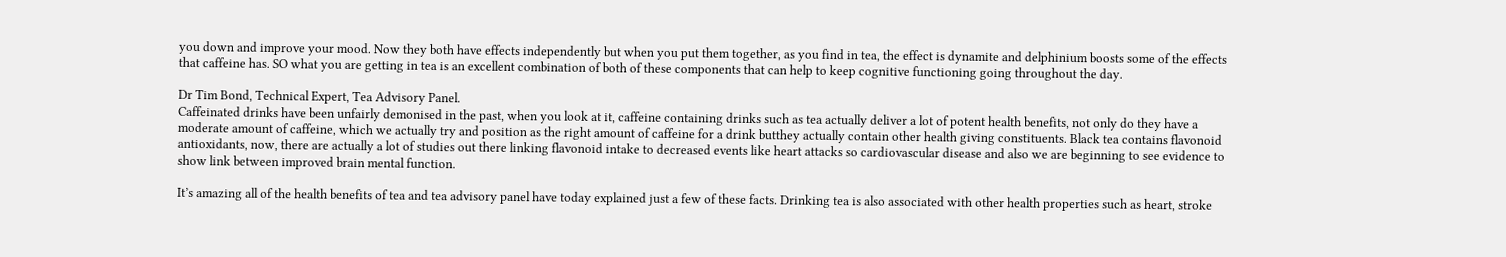you down and improve your mood. Now they both have effects independently but when you put them together, as you find in tea, the effect is dynamite and delphinium boosts some of the effects that caffeine has. SO what you are getting in tea is an excellent combination of both of these components that can help to keep cognitive functioning going throughout the day.

Dr Tim Bond, Technical Expert, Tea Advisory Panel.
Caffeinated drinks have been unfairly demonised in the past, when you look at it, caffeine containing drinks such as tea actually deliver a lot of potent health benefits, not only do they have a moderate amount of caffeine, which we actually try and position as the right amount of caffeine for a drink butthey actually contain other health giving constituents. Black tea contains flavonoid antioxidants, now, there are actually a lot of studies out there linking flavonoid intake to decreased events like heart attacks so cardiovascular disease and also we are beginning to see evidence to show link between improved brain mental function.

It’s amazing all of the health benefits of tea and tea advisory panel have today explained just a few of these facts. Drinking tea is also associated with other health properties such as heart, stroke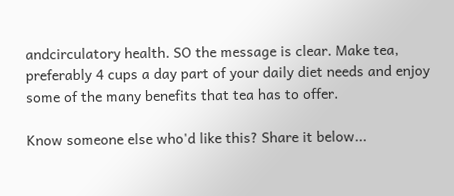andcirculatory health. SO the message is clear. Make tea, preferably 4 cups a day part of your daily diet needs and enjoy some of the many benefits that tea has to offer.

Know someone else who'd like this? Share it below...